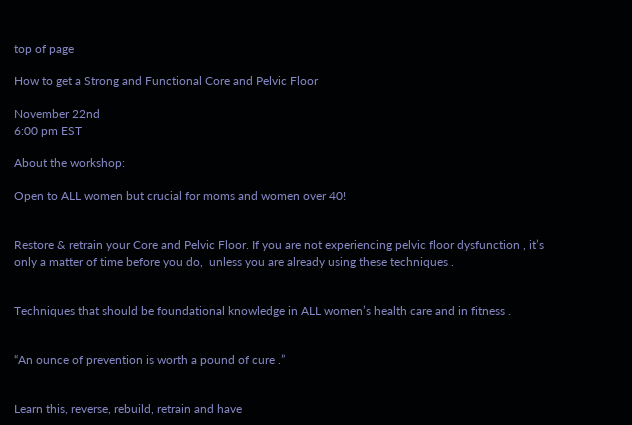top of page

How to get a Strong and Functional Core and Pelvic Floor

November 22nd
6:00 pm EST

About the workshop:

Open to ALL women but crucial for moms and women over 40!


Restore & retrain your Core and Pelvic Floor. If you are not experiencing pelvic floor dysfunction , it’s only a matter of time before you do,  unless you are already using these techniques .


Techniques that should be foundational knowledge in ALL women’s health care and in fitness .


“An ounce of prevention is worth a pound of cure .”


Learn this, reverse, rebuild, retrain and have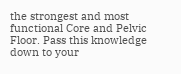the strongest and most functional Core and Pelvic Floor. Pass this knowledge down to your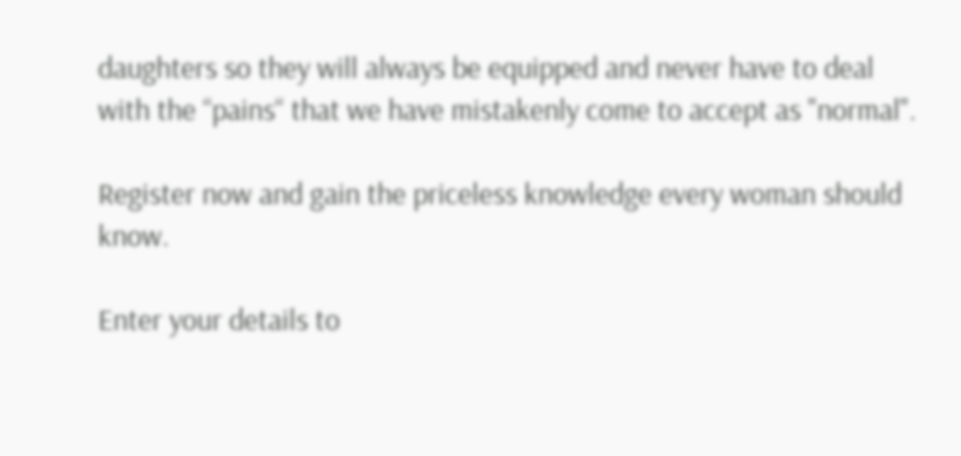daughters so they will always be equipped and never have to deal with the “pains“ that we have mistakenly come to accept as "normal".

Register now and gain the priceless knowledge every woman should know.

Enter your details to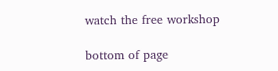watch the free workshop

bottom of page